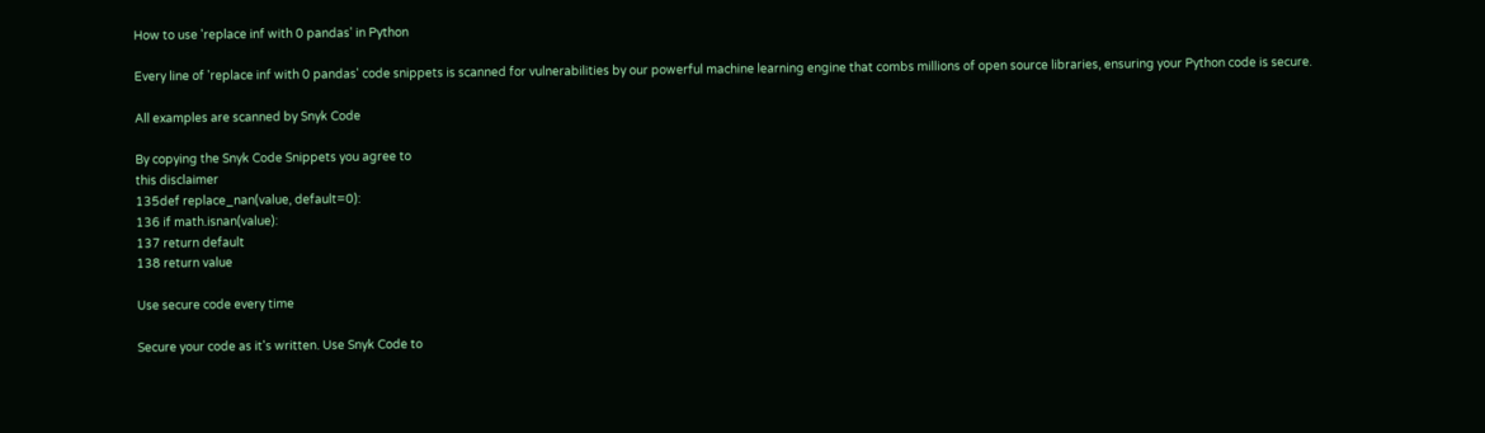How to use 'replace inf with 0 pandas' in Python

Every line of 'replace inf with 0 pandas' code snippets is scanned for vulnerabilities by our powerful machine learning engine that combs millions of open source libraries, ensuring your Python code is secure.

All examples are scanned by Snyk Code

By copying the Snyk Code Snippets you agree to
this disclaimer
135def replace_nan(value, default=0):
136 if math.isnan(value):
137 return default
138 return value

Use secure code every time

Secure your code as it's written. Use Snyk Code to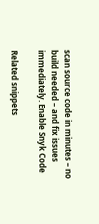scan source code in minutes – no build needed – and fix issues immediately. Enable Snyk Code

Related snippets